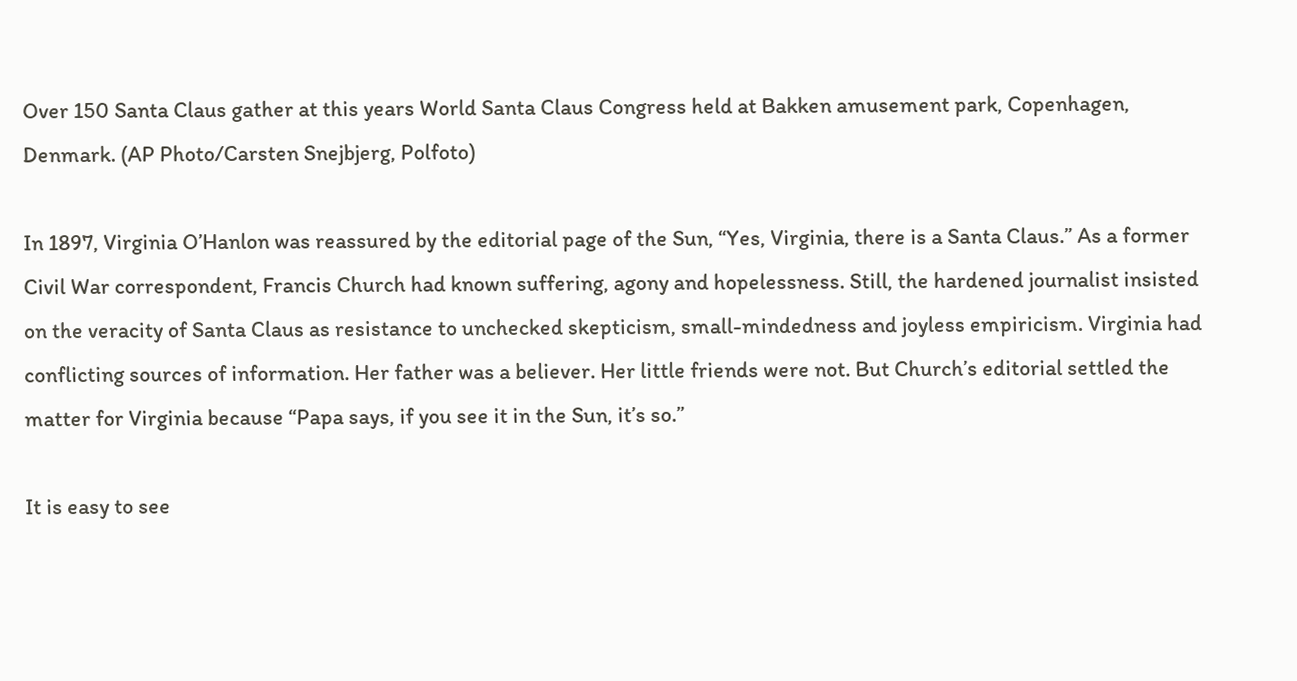Over 150 Santa Claus gather at this years World Santa Claus Congress held at Bakken amusement park, Copenhagen, Denmark. (AP Photo/Carsten Snejbjerg, Polfoto)

In 1897, Virginia O’Hanlon was reassured by the editorial page of the Sun, “Yes, Virginia, there is a Santa Claus.” As a former Civil War correspondent, Francis Church had known suffering, agony and hopelessness. Still, the hardened journalist insisted on the veracity of Santa Claus as resistance to unchecked skepticism, small-mindedness and joyless empiricism. Virginia had conflicting sources of information. Her father was a believer. Her little friends were not. But Church’s editorial settled the matter for Virginia because “Papa says, if you see it in the Sun, it’s so.”

It is easy to see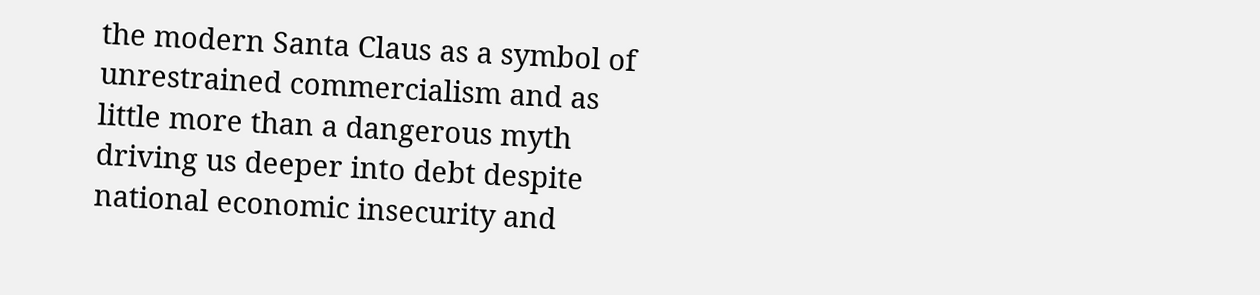the modern Santa Claus as a symbol of unrestrained commercialism and as little more than a dangerous myth driving us deeper into debt despite national economic insecurity and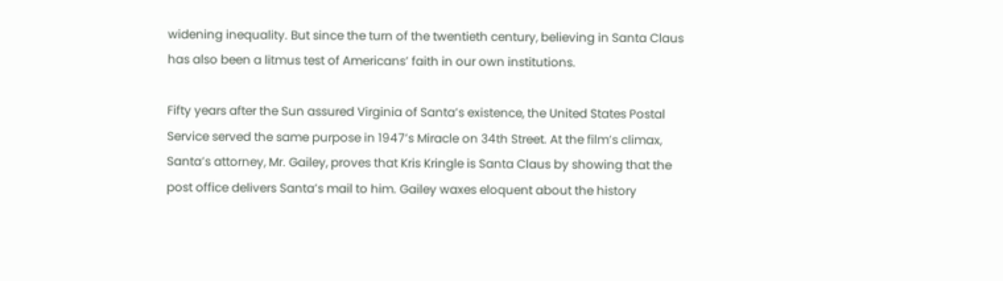widening inequality. But since the turn of the twentieth century, believing in Santa Claus has also been a litmus test of Americans’ faith in our own institutions.

Fifty years after the Sun assured Virginia of Santa’s existence, the United States Postal Service served the same purpose in 1947’s Miracle on 34th Street. At the film’s climax, Santa’s attorney, Mr. Gailey, proves that Kris Kringle is Santa Claus by showing that the post office delivers Santa’s mail to him. Gailey waxes eloquent about the history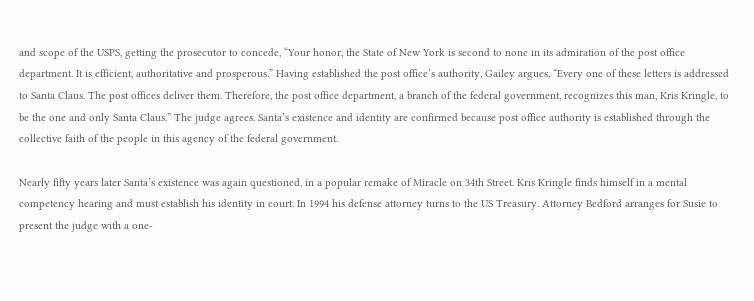and scope of the USPS, getting the prosecutor to concede, “Your honor, the State of New York is second to none in its admiration of the post office department. It is efficient, authoritative and prosperous.” Having established the post office’s authority, Gailey argues, “Every one of these letters is addressed to Santa Claus. The post offices deliver them. Therefore, the post office department, a branch of the federal government, recognizes this man, Kris Kringle, to be the one and only Santa Claus.” The judge agrees. Santa’s existence and identity are confirmed because post office authority is established through the collective faith of the people in this agency of the federal government.

Nearly fifty years later Santa’s existence was again questioned, in a popular remake of Miracle on 34th Street. Kris Kringle finds himself in a mental competency hearing and must establish his identity in court. In 1994 his defense attorney turns to the US Treasury. Attorney Bedford arranges for Susie to present the judge with a one-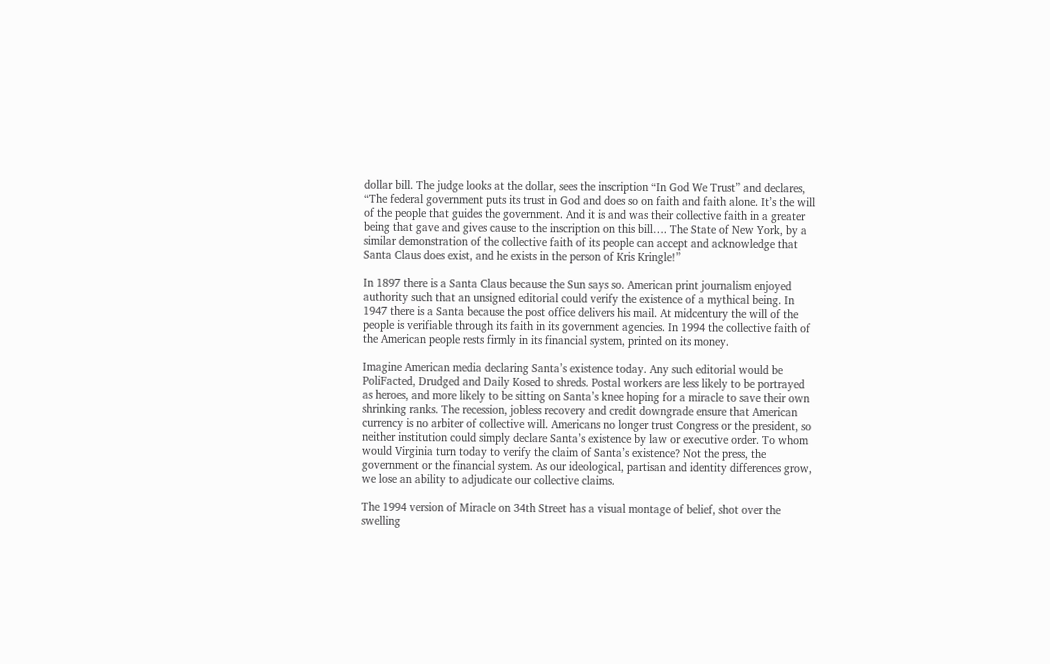dollar bill. The judge looks at the dollar, sees the inscription “In God We Trust” and declares, “The federal government puts its trust in God and does so on faith and faith alone. It’s the will of the people that guides the government. And it is and was their collective faith in a greater being that gave and gives cause to the inscription on this bill…. The State of New York, by a similar demonstration of the collective faith of its people can accept and acknowledge that Santa Claus does exist, and he exists in the person of Kris Kringle!”

In 1897 there is a Santa Claus because the Sun says so. American print journalism enjoyed authority such that an unsigned editorial could verify the existence of a mythical being. In 1947 there is a Santa because the post office delivers his mail. At midcentury the will of the people is verifiable through its faith in its government agencies. In 1994 the collective faith of the American people rests firmly in its financial system, printed on its money.

Imagine American media declaring Santa’s existence today. Any such editorial would be PoliFacted, Drudged and Daily Kosed to shreds. Postal workers are less likely to be portrayed as heroes, and more likely to be sitting on Santa’s knee hoping for a miracle to save their own shrinking ranks. The recession, jobless recovery and credit downgrade ensure that American currency is no arbiter of collective will. Americans no longer trust Congress or the president, so neither institution could simply declare Santa’s existence by law or executive order. To whom would Virginia turn today to verify the claim of Santa’s existence? Not the press, the government or the financial system. As our ideological, partisan and identity differences grow, we lose an ability to adjudicate our collective claims.

The 1994 version of Miracle on 34th Street has a visual montage of belief, shot over the swelling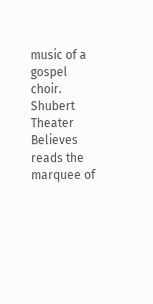music of a gospel choir. Shubert Theater Believes reads the marquee of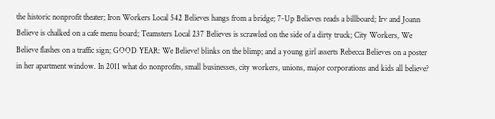the historic nonprofit theater; Iron Workers Local 542 Believes hangs from a bridge; 7-Up Believes reads a billboard; Irv and Joann Believe is chalked on a cafe menu board; Teamsters Local 237 Believes is scrawled on the side of a dirty truck; City Workers, We Believe flashes on a traffic sign; GOOD YEAR: We Believe! blinks on the blimp; and a young girl asserts Rebecca Believes on a poster in her apartment window. In 2011 what do nonprofits, small businesses, city workers, unions, major corporations and kids all believe?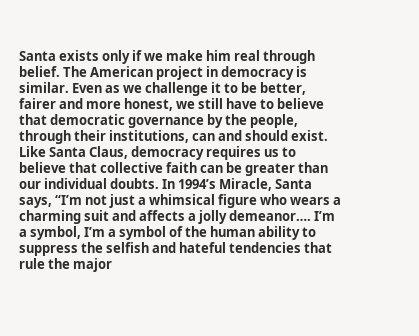Santa exists only if we make him real through belief. The American project in democracy is similar. Even as we challenge it to be better, fairer and more honest, we still have to believe that democratic governance by the people, through their institutions, can and should exist. Like Santa Claus, democracy requires us to believe that collective faith can be greater than our individual doubts. In 1994’s Miracle, Santa says, “I’m not just a whimsical figure who wears a charming suit and affects a jolly demeanor…. I’m a symbol, I’m a symbol of the human ability to suppress the selfish and hateful tendencies that rule the major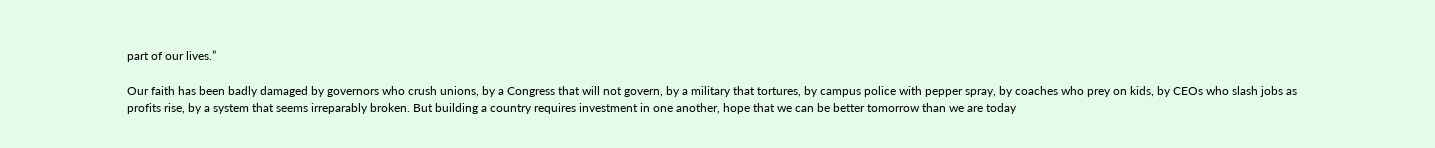part of our lives.”

Our faith has been badly damaged by governors who crush unions, by a Congress that will not govern, by a military that tortures, by campus police with pepper spray, by coaches who prey on kids, by CEOs who slash jobs as profits rise, by a system that seems irreparably broken. But building a country requires investment in one another, hope that we can be better tomorrow than we are today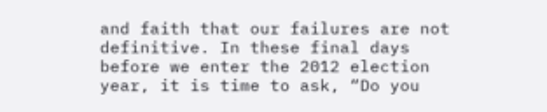and faith that our failures are not definitive. In these final days before we enter the 2012 election year, it is time to ask, “Do you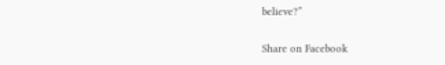believe?”

Share on Facebook